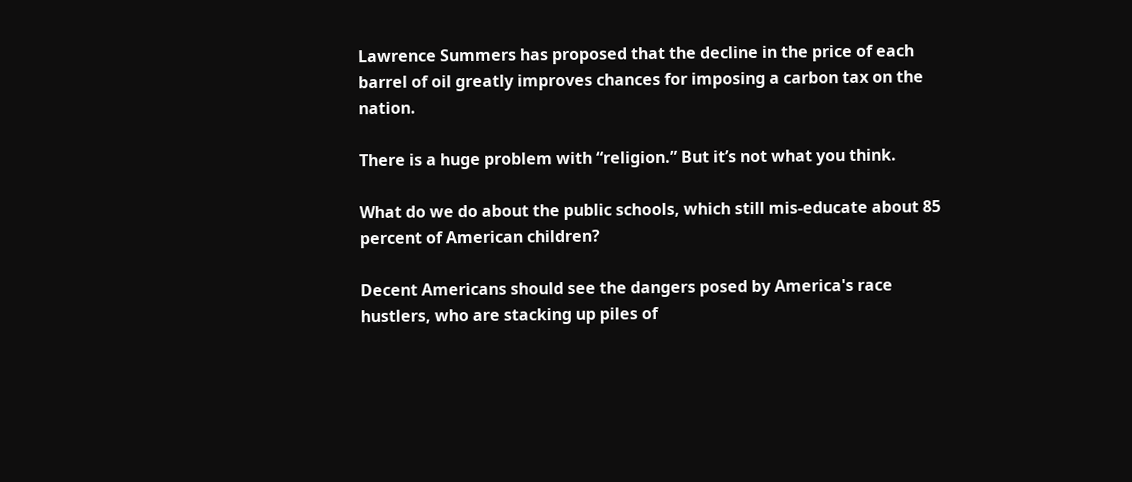Lawrence Summers has proposed that the decline in the price of each barrel of oil greatly improves chances for imposing a carbon tax on the nation.

There is a huge problem with “religion.” But it’s not what you think.

What do we do about the public schools, which still mis-educate about 85 percent of American children?

Decent Americans should see the dangers posed by America's race hustlers, who are stacking up piles of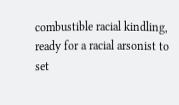combustible racial kindling, ready for a racial arsonist to set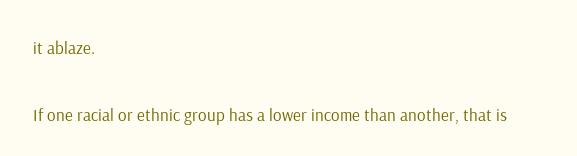it ablaze.

If one racial or ethnic group has a lower income than another, that is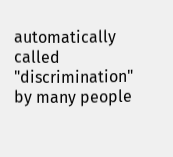automatically called "discrimination" by many people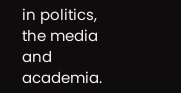in politics, the media and academia.